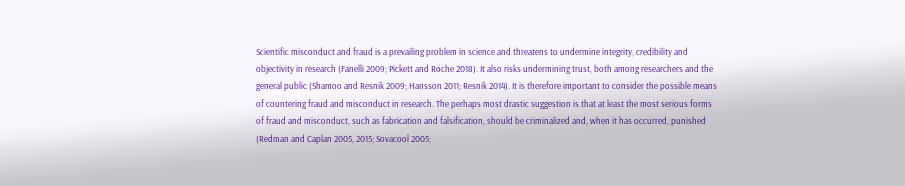Scientific misconduct and fraud is a prevailing problem in science and threatens to undermine integrity, credibility and objectivity in research (Fanelli 2009; Pickett and Roche 2018). It also risks undermining trust, both among researchers and the general public (Shamoo and Resnik 2009; Hansson 2011; Resnik 2014). It is therefore important to consider the possible means of countering fraud and misconduct in research. The perhaps most drastic suggestion is that at least the most serious forms of fraud and misconduct, such as fabrication and falsification, should be criminalized and, when it has occurred, punished (Redman and Caplan 2005, 2015; Sovacool 2005;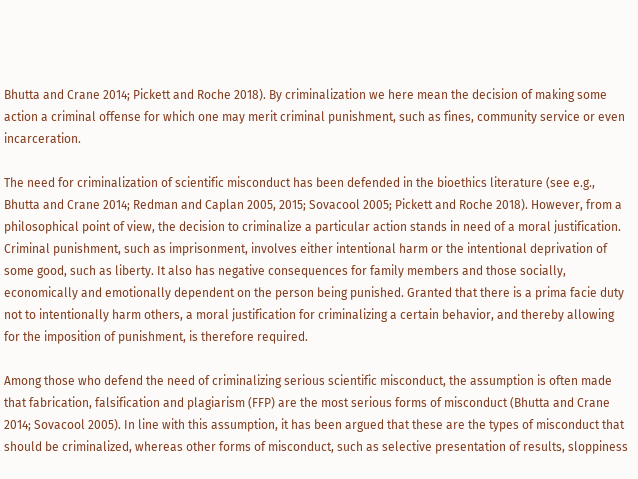Bhutta and Crane 2014; Pickett and Roche 2018). By criminalization we here mean the decision of making some action a criminal offense for which one may merit criminal punishment, such as fines, community service or even incarceration.

The need for criminalization of scientific misconduct has been defended in the bioethics literature (see e.g., Bhutta and Crane 2014; Redman and Caplan 2005, 2015; Sovacool 2005; Pickett and Roche 2018). However, from a philosophical point of view, the decision to criminalize a particular action stands in need of a moral justification. Criminal punishment, such as imprisonment, involves either intentional harm or the intentional deprivation of some good, such as liberty. It also has negative consequences for family members and those socially, economically and emotionally dependent on the person being punished. Granted that there is a prima facie duty not to intentionally harm others, a moral justification for criminalizing a certain behavior, and thereby allowing for the imposition of punishment, is therefore required.

Among those who defend the need of criminalizing serious scientific misconduct, the assumption is often made that fabrication, falsification and plagiarism (FFP) are the most serious forms of misconduct (Bhutta and Crane 2014; Sovacool 2005). In line with this assumption, it has been argued that these are the types of misconduct that should be criminalized, whereas other forms of misconduct, such as selective presentation of results, sloppiness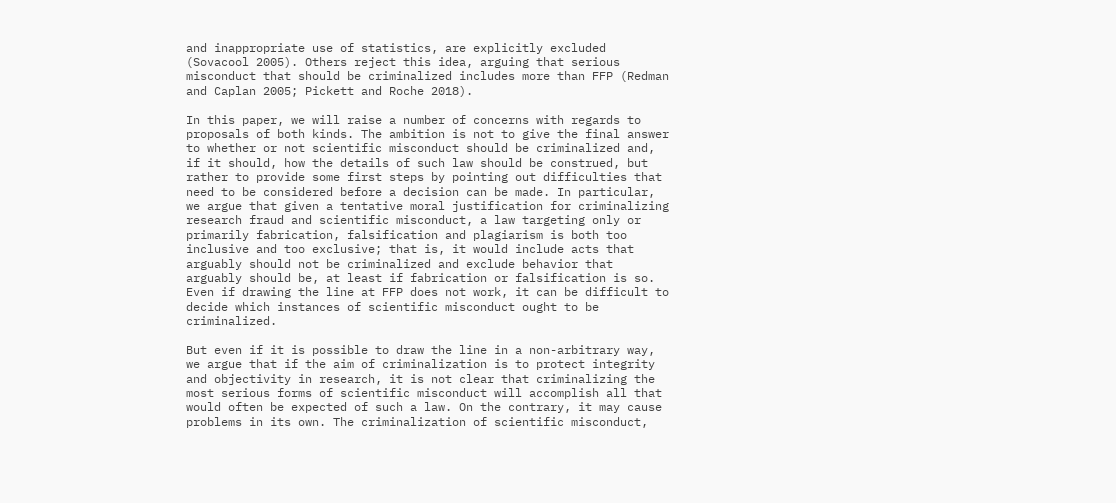and inappropriate use of statistics, are explicitly excluded (Sovacool 2005). Others reject this idea, arguing that serious misconduct that should be criminalized includes more than FFP (Redman and Caplan 2005; Pickett and Roche 2018).

In this paper, we will raise a number of concerns with regards to proposals of both kinds. The ambition is not to give the final answer to whether or not scientific misconduct should be criminalized and, if it should, how the details of such law should be construed, but rather to provide some first steps by pointing out difficulties that need to be considered before a decision can be made. In particular, we argue that given a tentative moral justification for criminalizing research fraud and scientific misconduct, a law targeting only or primarily fabrication, falsification and plagiarism is both too inclusive and too exclusive; that is, it would include acts that arguably should not be criminalized and exclude behavior that arguably should be, at least if fabrication or falsification is so. Even if drawing the line at FFP does not work, it can be difficult to decide which instances of scientific misconduct ought to be criminalized.

But even if it is possible to draw the line in a non-arbitrary way, we argue that if the aim of criminalization is to protect integrity and objectivity in research, it is not clear that criminalizing the most serious forms of scientific misconduct will accomplish all that would often be expected of such a law. On the contrary, it may cause problems in its own. The criminalization of scientific misconduct,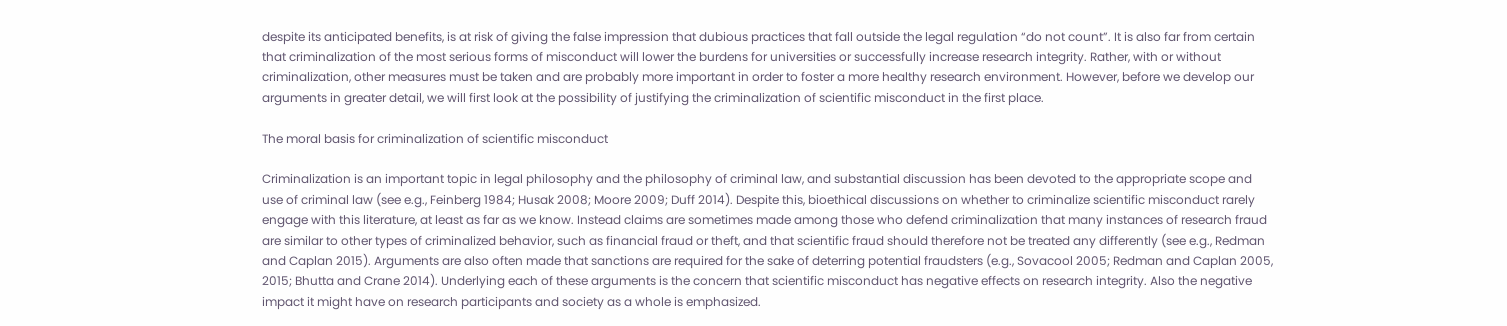despite its anticipated benefits, is at risk of giving the false impression that dubious practices that fall outside the legal regulation “do not count”. It is also far from certain that criminalization of the most serious forms of misconduct will lower the burdens for universities or successfully increase research integrity. Rather, with or without criminalization, other measures must be taken and are probably more important in order to foster a more healthy research environment. However, before we develop our arguments in greater detail, we will first look at the possibility of justifying the criminalization of scientific misconduct in the first place.

The moral basis for criminalization of scientific misconduct

Criminalization is an important topic in legal philosophy and the philosophy of criminal law, and substantial discussion has been devoted to the appropriate scope and use of criminal law (see e.g., Feinberg 1984; Husak 2008; Moore 2009; Duff 2014). Despite this, bioethical discussions on whether to criminalize scientific misconduct rarely engage with this literature, at least as far as we know. Instead claims are sometimes made among those who defend criminalization that many instances of research fraud are similar to other types of criminalized behavior, such as financial fraud or theft, and that scientific fraud should therefore not be treated any differently (see e.g., Redman and Caplan 2015). Arguments are also often made that sanctions are required for the sake of deterring potential fraudsters (e.g., Sovacool 2005; Redman and Caplan 2005, 2015; Bhutta and Crane 2014). Underlying each of these arguments is the concern that scientific misconduct has negative effects on research integrity. Also the negative impact it might have on research participants and society as a whole is emphasized.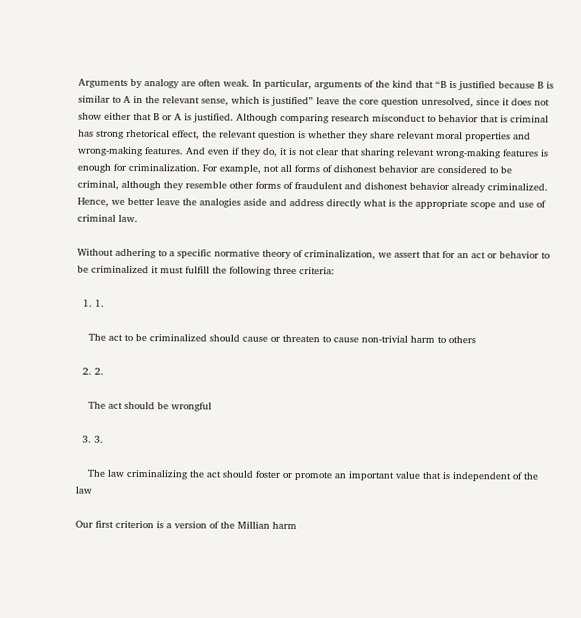Arguments by analogy are often weak. In particular, arguments of the kind that “B is justified because B is similar to A in the relevant sense, which is justified” leave the core question unresolved, since it does not show either that B or A is justified. Although comparing research misconduct to behavior that is criminal has strong rhetorical effect, the relevant question is whether they share relevant moral properties and wrong-making features. And even if they do, it is not clear that sharing relevant wrong-making features is enough for criminalization. For example, not all forms of dishonest behavior are considered to be criminal, although they resemble other forms of fraudulent and dishonest behavior already criminalized. Hence, we better leave the analogies aside and address directly what is the appropriate scope and use of criminal law.

Without adhering to a specific normative theory of criminalization, we assert that for an act or behavior to be criminalized it must fulfill the following three criteria:

  1. 1.

    The act to be criminalized should cause or threaten to cause non-trivial harm to others

  2. 2.

    The act should be wrongful

  3. 3.

    The law criminalizing the act should foster or promote an important value that is independent of the law

Our first criterion is a version of the Millian harm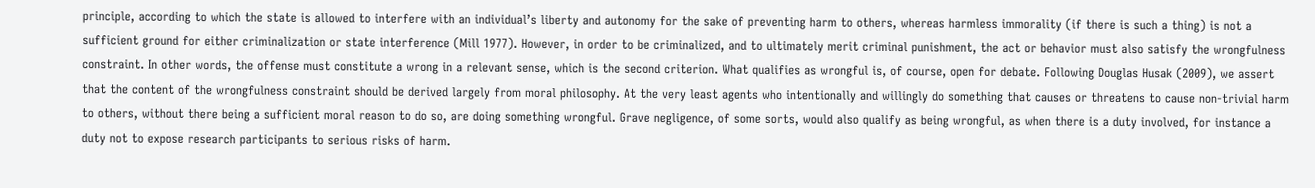principle, according to which the state is allowed to interfere with an individual’s liberty and autonomy for the sake of preventing harm to others, whereas harmless immorality (if there is such a thing) is not a sufficient ground for either criminalization or state interference (Mill 1977). However, in order to be criminalized, and to ultimately merit criminal punishment, the act or behavior must also satisfy the wrongfulness constraint. In other words, the offense must constitute a wrong in a relevant sense, which is the second criterion. What qualifies as wrongful is, of course, open for debate. Following Douglas Husak (2009), we assert that the content of the wrongfulness constraint should be derived largely from moral philosophy. At the very least agents who intentionally and willingly do something that causes or threatens to cause non-trivial harm to others, without there being a sufficient moral reason to do so, are doing something wrongful. Grave negligence, of some sorts, would also qualify as being wrongful, as when there is a duty involved, for instance a duty not to expose research participants to serious risks of harm.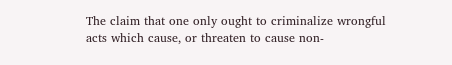The claim that one only ought to criminalize wrongful acts which cause, or threaten to cause non-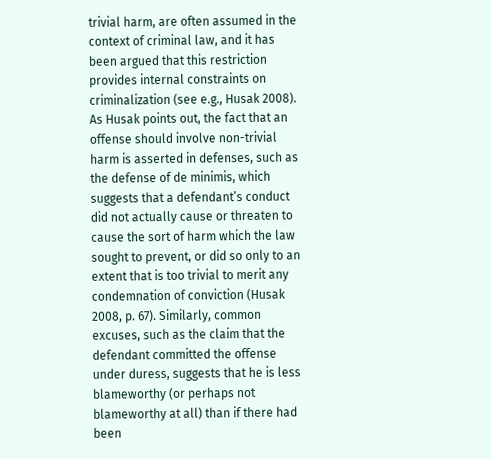trivial harm, are often assumed in the context of criminal law, and it has been argued that this restriction provides internal constraints on criminalization (see e.g., Husak 2008). As Husak points out, the fact that an offense should involve non-trivial harm is asserted in defenses, such as the defense of de minimis, which suggests that a defendant’s conduct did not actually cause or threaten to cause the sort of harm which the law sought to prevent, or did so only to an extent that is too trivial to merit any condemnation of conviction (Husak 2008, p. 67). Similarly, common excuses, such as the claim that the defendant committed the offense under duress, suggests that he is less blameworthy (or perhaps not blameworthy at all) than if there had been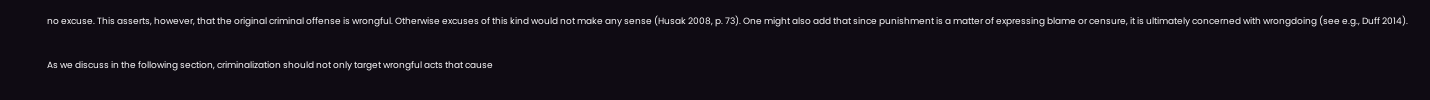no excuse. This asserts, however, that the original criminal offense is wrongful. Otherwise excuses of this kind would not make any sense (Husak 2008, p. 73). One might also add that since punishment is a matter of expressing blame or censure, it is ultimately concerned with wrongdoing (see e.g., Duff 2014).

As we discuss in the following section, criminalization should not only target wrongful acts that cause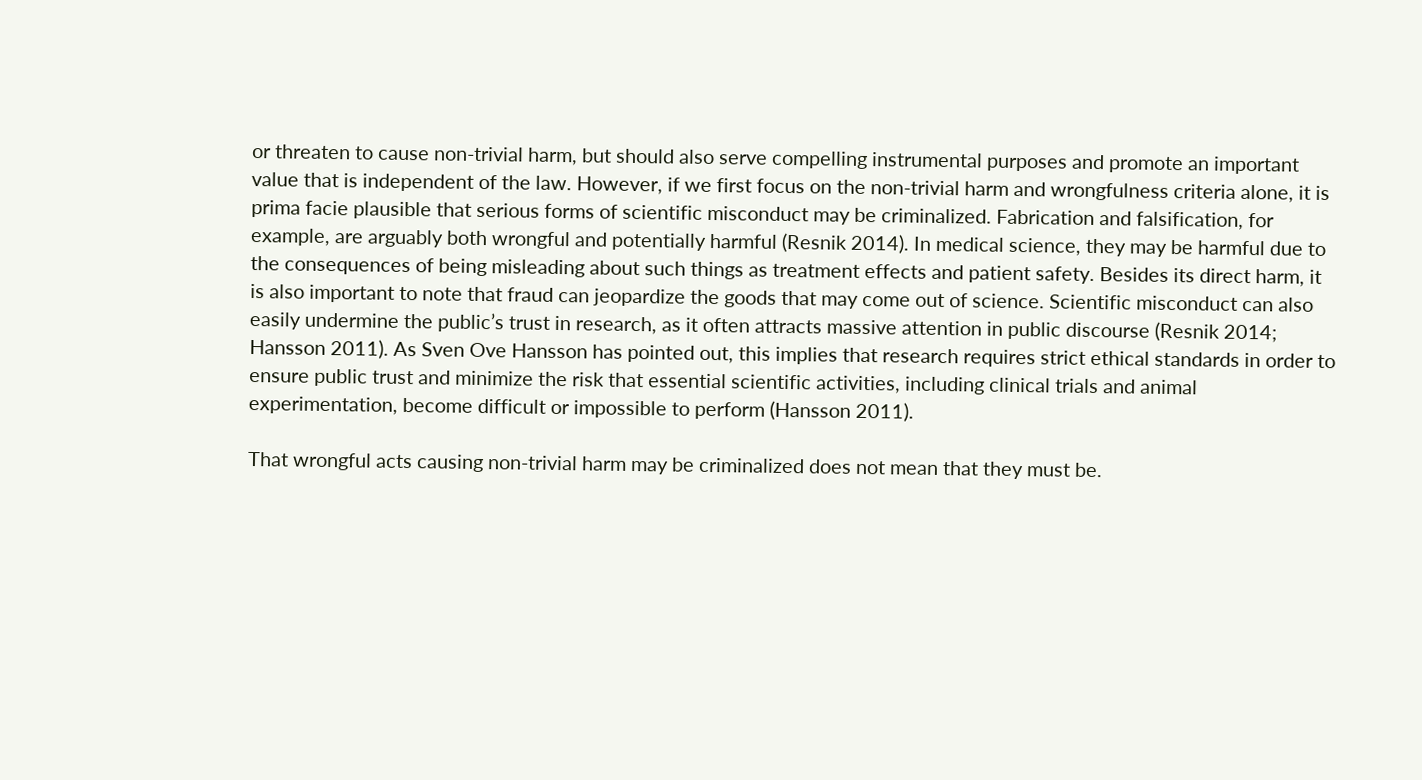or threaten to cause non-trivial harm, but should also serve compelling instrumental purposes and promote an important value that is independent of the law. However, if we first focus on the non-trivial harm and wrongfulness criteria alone, it is prima facie plausible that serious forms of scientific misconduct may be criminalized. Fabrication and falsification, for example, are arguably both wrongful and potentially harmful (Resnik 2014). In medical science, they may be harmful due to the consequences of being misleading about such things as treatment effects and patient safety. Besides its direct harm, it is also important to note that fraud can jeopardize the goods that may come out of science. Scientific misconduct can also easily undermine the public’s trust in research, as it often attracts massive attention in public discourse (Resnik 2014; Hansson 2011). As Sven Ove Hansson has pointed out, this implies that research requires strict ethical standards in order to ensure public trust and minimize the risk that essential scientific activities, including clinical trials and animal experimentation, become difficult or impossible to perform (Hansson 2011).

That wrongful acts causing non-trivial harm may be criminalized does not mean that they must be.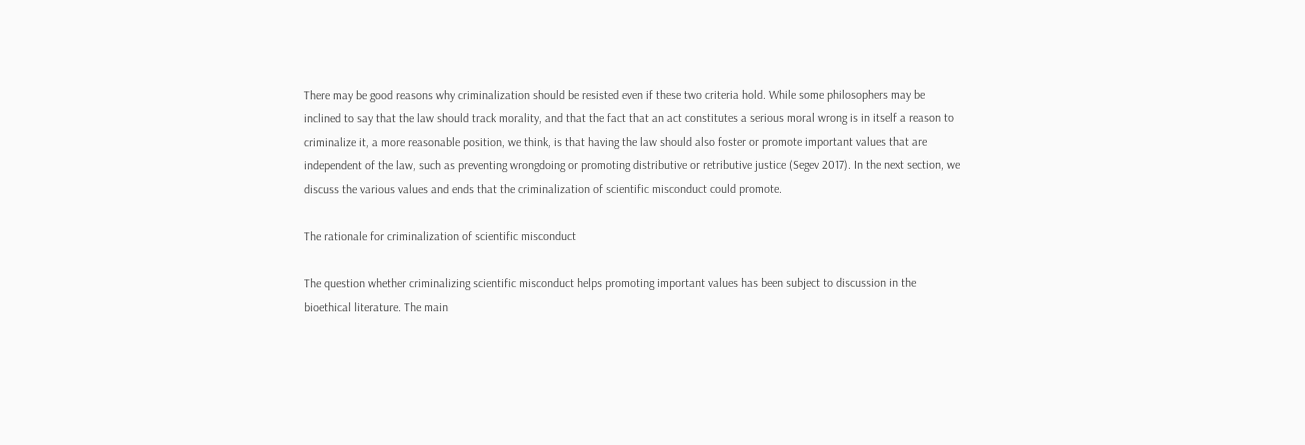There may be good reasons why criminalization should be resisted even if these two criteria hold. While some philosophers may be inclined to say that the law should track morality, and that the fact that an act constitutes a serious moral wrong is in itself a reason to criminalize it, a more reasonable position, we think, is that having the law should also foster or promote important values that are independent of the law, such as preventing wrongdoing or promoting distributive or retributive justice (Segev 2017). In the next section, we discuss the various values and ends that the criminalization of scientific misconduct could promote.

The rationale for criminalization of scientific misconduct

The question whether criminalizing scientific misconduct helps promoting important values has been subject to discussion in the bioethical literature. The main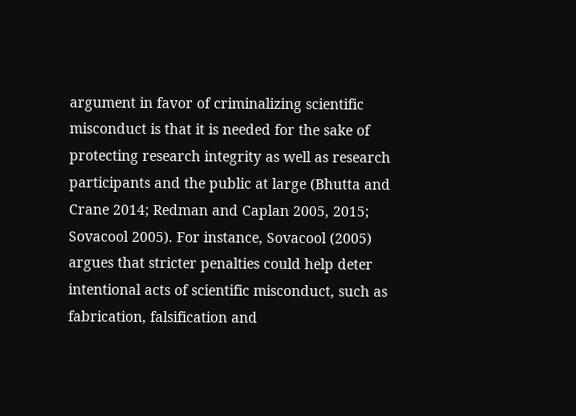argument in favor of criminalizing scientific misconduct is that it is needed for the sake of protecting research integrity as well as research participants and the public at large (Bhutta and Crane 2014; Redman and Caplan 2005, 2015; Sovacool 2005). For instance, Sovacool (2005) argues that stricter penalties could help deter intentional acts of scientific misconduct, such as fabrication, falsification and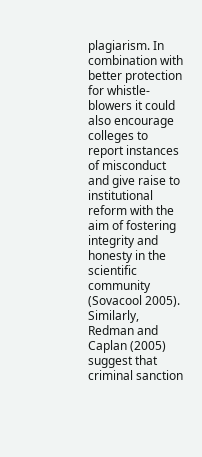plagiarism. In combination with better protection for whistle-blowers it could also encourage colleges to report instances of misconduct and give raise to institutional reform with the aim of fostering integrity and honesty in the scientific community (Sovacool 2005). Similarly, Redman and Caplan (2005) suggest that criminal sanction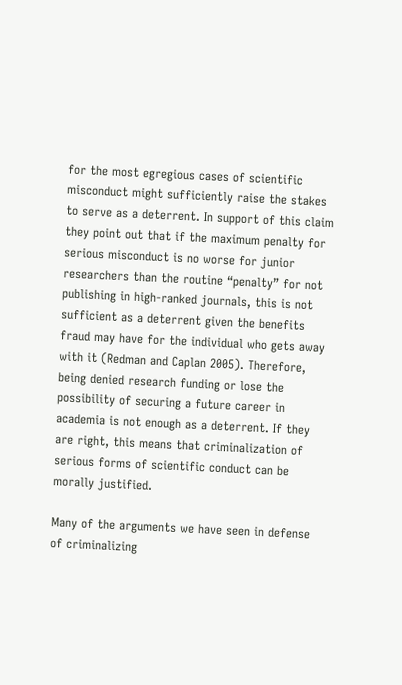for the most egregious cases of scientific misconduct might sufficiently raise the stakes to serve as a deterrent. In support of this claim they point out that if the maximum penalty for serious misconduct is no worse for junior researchers than the routine “penalty” for not publishing in high-ranked journals, this is not sufficient as a deterrent given the benefits fraud may have for the individual who gets away with it (Redman and Caplan 2005). Therefore, being denied research funding or lose the possibility of securing a future career in academia is not enough as a deterrent. If they are right, this means that criminalization of serious forms of scientific conduct can be morally justified.

Many of the arguments we have seen in defense of criminalizing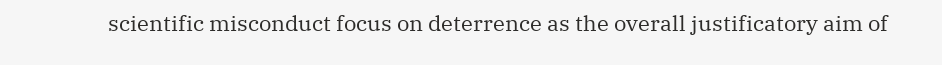scientific misconduct focus on deterrence as the overall justificatory aim of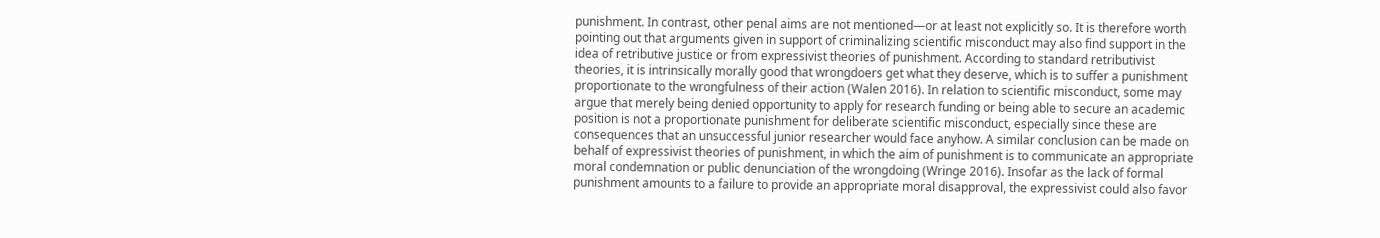punishment. In contrast, other penal aims are not mentioned—or at least not explicitly so. It is therefore worth pointing out that arguments given in support of criminalizing scientific misconduct may also find support in the idea of retributive justice or from expressivist theories of punishment. According to standard retributivist theories, it is intrinsically morally good that wrongdoers get what they deserve, which is to suffer a punishment proportionate to the wrongfulness of their action (Walen 2016). In relation to scientific misconduct, some may argue that merely being denied opportunity to apply for research funding or being able to secure an academic position is not a proportionate punishment for deliberate scientific misconduct, especially since these are consequences that an unsuccessful junior researcher would face anyhow. A similar conclusion can be made on behalf of expressivist theories of punishment, in which the aim of punishment is to communicate an appropriate moral condemnation or public denunciation of the wrongdoing (Wringe 2016). Insofar as the lack of formal punishment amounts to a failure to provide an appropriate moral disapproval, the expressivist could also favor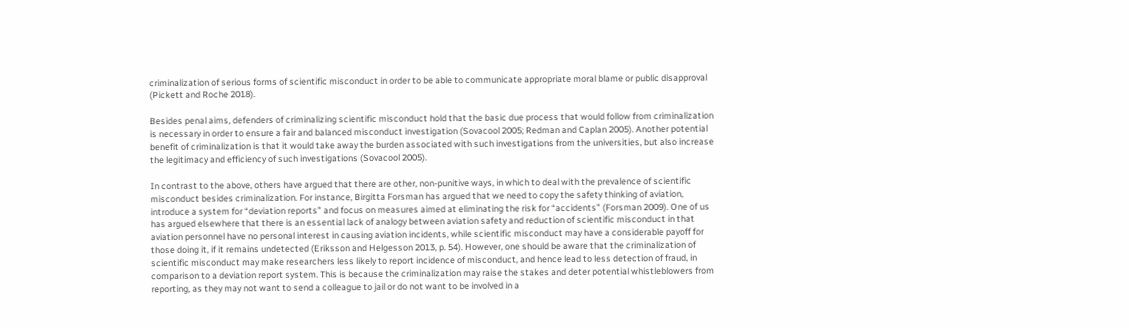criminalization of serious forms of scientific misconduct in order to be able to communicate appropriate moral blame or public disapproval (Pickett and Roche 2018).

Besides penal aims, defenders of criminalizing scientific misconduct hold that the basic due process that would follow from criminalization is necessary in order to ensure a fair and balanced misconduct investigation (Sovacool 2005; Redman and Caplan 2005). Another potential benefit of criminalization is that it would take away the burden associated with such investigations from the universities, but also increase the legitimacy and efficiency of such investigations (Sovacool 2005).

In contrast to the above, others have argued that there are other, non-punitive ways, in which to deal with the prevalence of scientific misconduct besides criminalization. For instance, Birgitta Forsman has argued that we need to copy the safety thinking of aviation, introduce a system for “deviation reports” and focus on measures aimed at eliminating the risk for “accidents” (Forsman 2009). One of us has argued elsewhere that there is an essential lack of analogy between aviation safety and reduction of scientific misconduct in that aviation personnel have no personal interest in causing aviation incidents, while scientific misconduct may have a considerable payoff for those doing it, if it remains undetected (Eriksson and Helgesson 2013, p. 54). However, one should be aware that the criminalization of scientific misconduct may make researchers less likely to report incidence of misconduct, and hence lead to less detection of fraud, in comparison to a deviation report system. This is because the criminalization may raise the stakes and deter potential whistleblowers from reporting, as they may not want to send a colleague to jail or do not want to be involved in a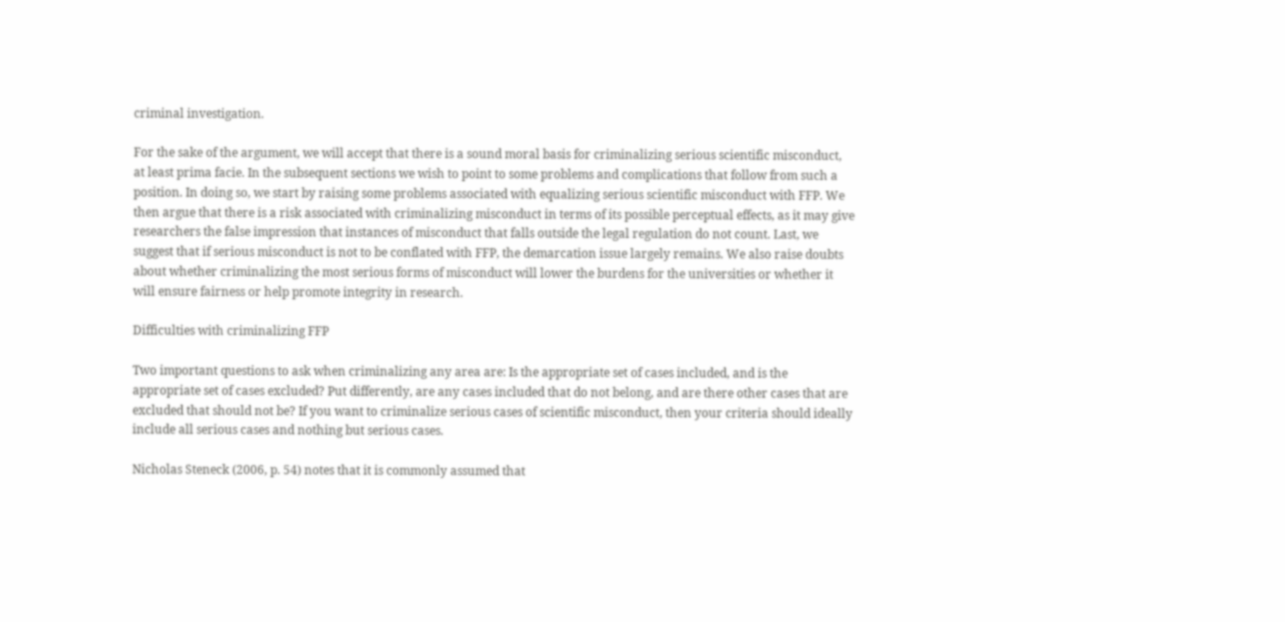criminal investigation.

For the sake of the argument, we will accept that there is a sound moral basis for criminalizing serious scientific misconduct, at least prima facie. In the subsequent sections we wish to point to some problems and complications that follow from such a position. In doing so, we start by raising some problems associated with equalizing serious scientific misconduct with FFP. We then argue that there is a risk associated with criminalizing misconduct in terms of its possible perceptual effects, as it may give researchers the false impression that instances of misconduct that falls outside the legal regulation do not count. Last, we suggest that if serious misconduct is not to be conflated with FFP, the demarcation issue largely remains. We also raise doubts about whether criminalizing the most serious forms of misconduct will lower the burdens for the universities or whether it will ensure fairness or help promote integrity in research.

Difficulties with criminalizing FFP

Two important questions to ask when criminalizing any area are: Is the appropriate set of cases included, and is the appropriate set of cases excluded? Put differently, are any cases included that do not belong, and are there other cases that are excluded that should not be? If you want to criminalize serious cases of scientific misconduct, then your criteria should ideally include all serious cases and nothing but serious cases.

Nicholas Steneck (2006, p. 54) notes that it is commonly assumed that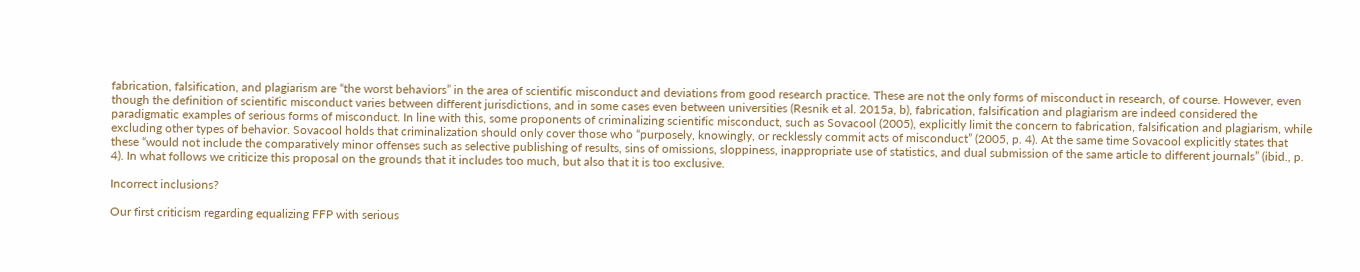fabrication, falsification, and plagiarism are “the worst behaviors” in the area of scientific misconduct and deviations from good research practice. These are not the only forms of misconduct in research, of course. However, even though the definition of scientific misconduct varies between different jurisdictions, and in some cases even between universities (Resnik et al. 2015a, b), fabrication, falsification and plagiarism are indeed considered the paradigmatic examples of serious forms of misconduct. In line with this, some proponents of criminalizing scientific misconduct, such as Sovacool (2005), explicitly limit the concern to fabrication, falsification and plagiarism, while excluding other types of behavior. Sovacool holds that criminalization should only cover those who “purposely, knowingly, or recklessly commit acts of misconduct” (2005, p. 4). At the same time Sovacool explicitly states that these “would not include the comparatively minor offenses such as selective publishing of results, sins of omissions, sloppiness, inappropriate use of statistics, and dual submission of the same article to different journals” (ibid., p. 4). In what follows we criticize this proposal on the grounds that it includes too much, but also that it is too exclusive.

Incorrect inclusions?

Our first criticism regarding equalizing FFP with serious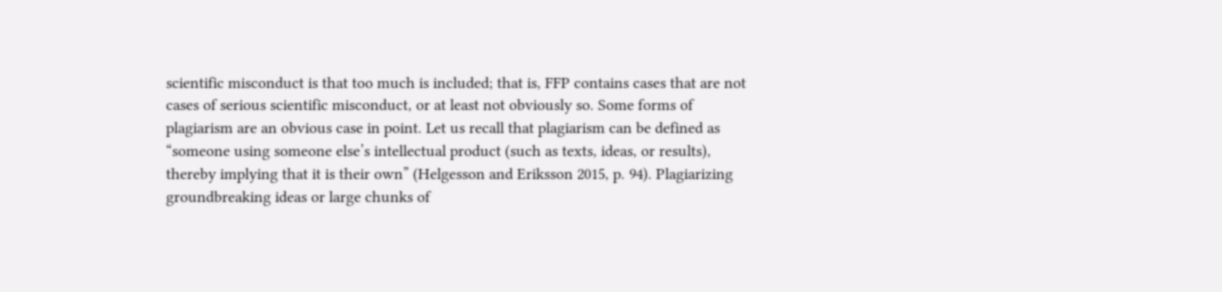scientific misconduct is that too much is included; that is, FFP contains cases that are not cases of serious scientific misconduct, or at least not obviously so. Some forms of plagiarism are an obvious case in point. Let us recall that plagiarism can be defined as “someone using someone else’s intellectual product (such as texts, ideas, or results), thereby implying that it is their own” (Helgesson and Eriksson 2015, p. 94). Plagiarizing groundbreaking ideas or large chunks of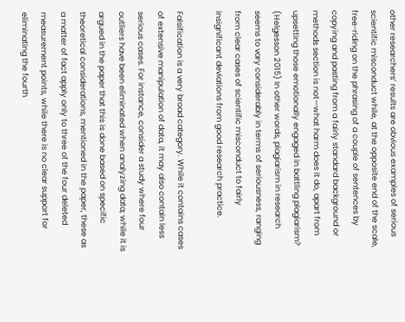other researchers’ results are obvious examples of serious scientific misconduct while, at the opposite end of the scale, free-riding on the phrasing of a couple of sentences by copying and pasting from a fairly standard background or methods section is not—what harm does it do, apart from upsetting those emotionally engaged in battling plagiarism? (Helgesson 2015) In other words, plagiarism in research seems to vary considerably in terms of seriousness, ranging from clear cases of scientific misconduct to fairly insignificant deviations from good research practice.

Falsification is a very broad category. While it contains cases of extensive manipulation of data, it may also contain less serious cases. For instance, consider a study where four outliers have been eliminated when analyzing data; while it is argued in the paper that this is done based on specific theoretical considerations, mentioned in the paper, these as a matter of fact apply only to three of the four deleted measurement points, while there is no clear support for eliminating the fourth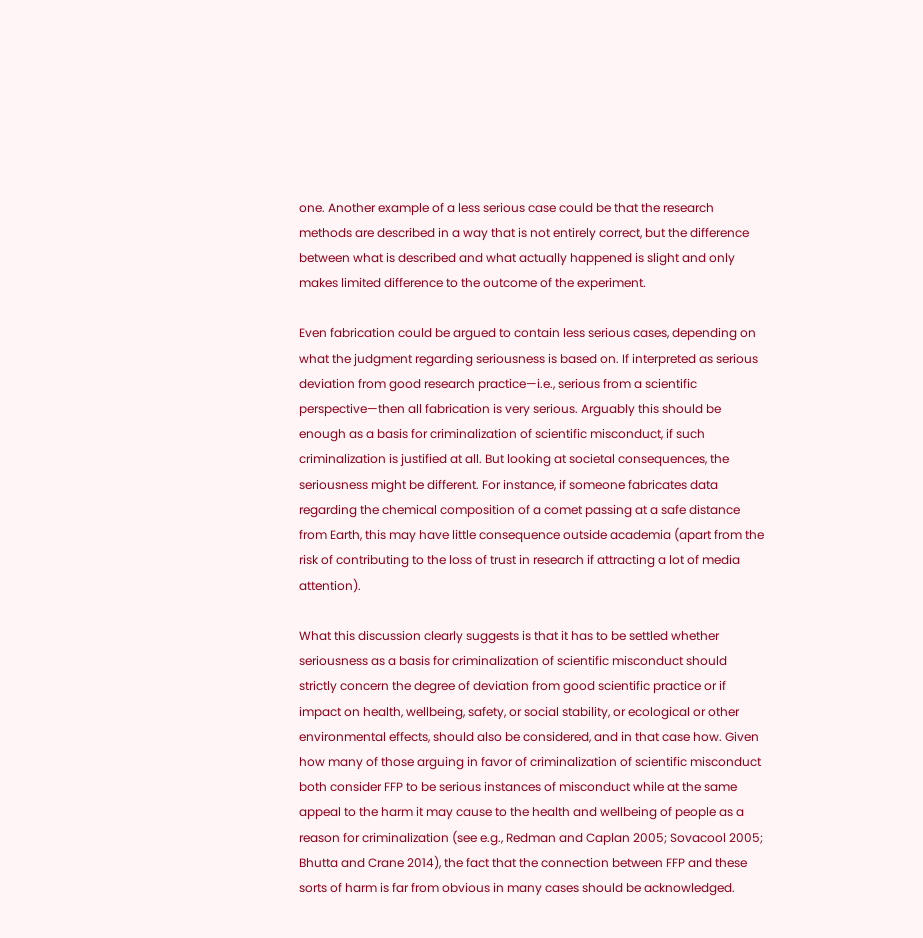one. Another example of a less serious case could be that the research methods are described in a way that is not entirely correct, but the difference between what is described and what actually happened is slight and only makes limited difference to the outcome of the experiment.

Even fabrication could be argued to contain less serious cases, depending on what the judgment regarding seriousness is based on. If interpreted as serious deviation from good research practice—i.e., serious from a scientific perspective—then all fabrication is very serious. Arguably this should be enough as a basis for criminalization of scientific misconduct, if such criminalization is justified at all. But looking at societal consequences, the seriousness might be different. For instance, if someone fabricates data regarding the chemical composition of a comet passing at a safe distance from Earth, this may have little consequence outside academia (apart from the risk of contributing to the loss of trust in research if attracting a lot of media attention).

What this discussion clearly suggests is that it has to be settled whether seriousness as a basis for criminalization of scientific misconduct should strictly concern the degree of deviation from good scientific practice or if impact on health, wellbeing, safety, or social stability, or ecological or other environmental effects, should also be considered, and in that case how. Given how many of those arguing in favor of criminalization of scientific misconduct both consider FFP to be serious instances of misconduct while at the same appeal to the harm it may cause to the health and wellbeing of people as a reason for criminalization (see e.g., Redman and Caplan 2005; Sovacool 2005; Bhutta and Crane 2014), the fact that the connection between FFP and these sorts of harm is far from obvious in many cases should be acknowledged.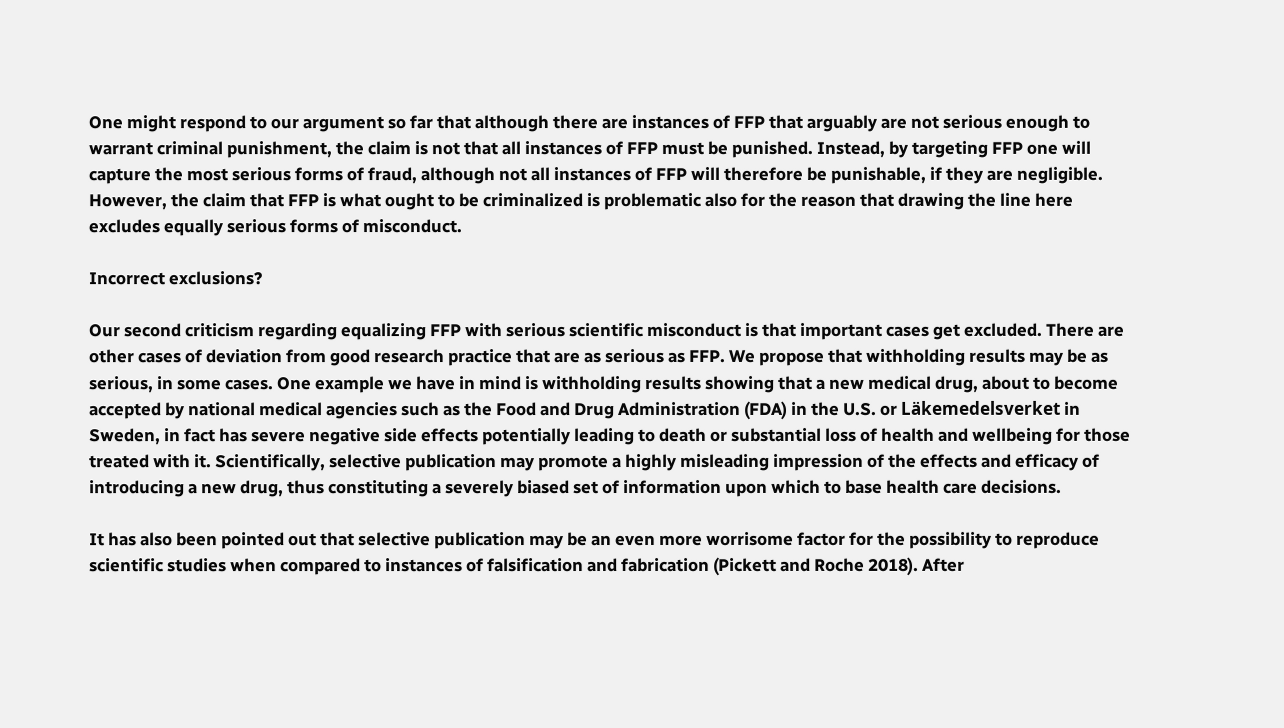One might respond to our argument so far that although there are instances of FFP that arguably are not serious enough to warrant criminal punishment, the claim is not that all instances of FFP must be punished. Instead, by targeting FFP one will capture the most serious forms of fraud, although not all instances of FFP will therefore be punishable, if they are negligible. However, the claim that FFP is what ought to be criminalized is problematic also for the reason that drawing the line here excludes equally serious forms of misconduct.

Incorrect exclusions?

Our second criticism regarding equalizing FFP with serious scientific misconduct is that important cases get excluded. There are other cases of deviation from good research practice that are as serious as FFP. We propose that withholding results may be as serious, in some cases. One example we have in mind is withholding results showing that a new medical drug, about to become accepted by national medical agencies such as the Food and Drug Administration (FDA) in the U.S. or Läkemedelsverket in Sweden, in fact has severe negative side effects potentially leading to death or substantial loss of health and wellbeing for those treated with it. Scientifically, selective publication may promote a highly misleading impression of the effects and efficacy of introducing a new drug, thus constituting a severely biased set of information upon which to base health care decisions.

It has also been pointed out that selective publication may be an even more worrisome factor for the possibility to reproduce scientific studies when compared to instances of falsification and fabrication (Pickett and Roche 2018). After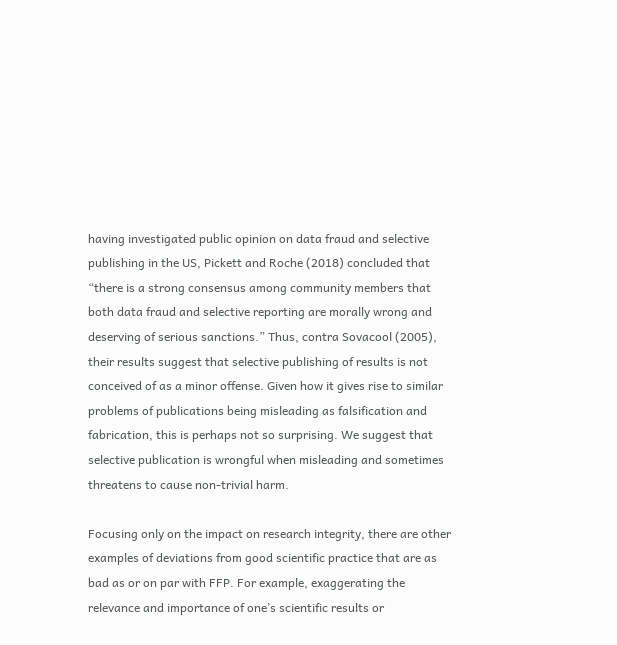having investigated public opinion on data fraud and selective publishing in the US, Pickett and Roche (2018) concluded that “there is a strong consensus among community members that both data fraud and selective reporting are morally wrong and deserving of serious sanctions.” Thus, contra Sovacool (2005), their results suggest that selective publishing of results is not conceived of as a minor offense. Given how it gives rise to similar problems of publications being misleading as falsification and fabrication, this is perhaps not so surprising. We suggest that selective publication is wrongful when misleading and sometimes threatens to cause non-trivial harm.

Focusing only on the impact on research integrity, there are other examples of deviations from good scientific practice that are as bad as or on par with FFP. For example, exaggerating the relevance and importance of one’s scientific results or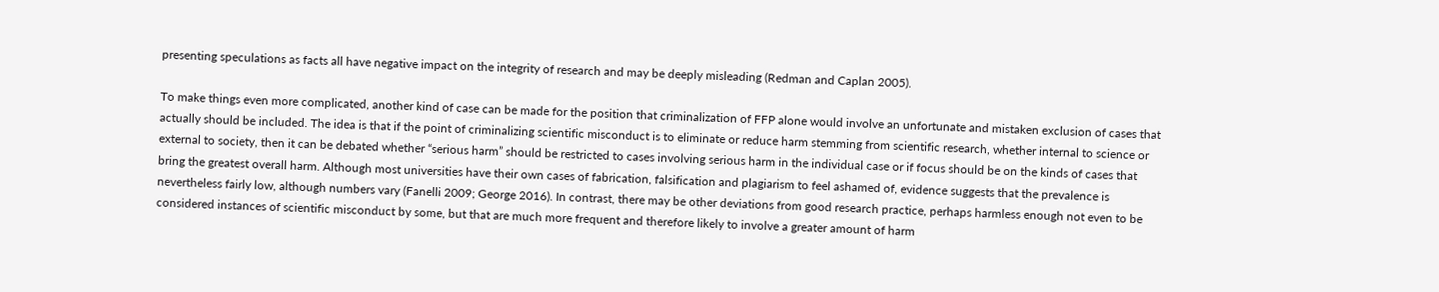presenting speculations as facts all have negative impact on the integrity of research and may be deeply misleading (Redman and Caplan 2005).

To make things even more complicated, another kind of case can be made for the position that criminalization of FFP alone would involve an unfortunate and mistaken exclusion of cases that actually should be included. The idea is that if the point of criminalizing scientific misconduct is to eliminate or reduce harm stemming from scientific research, whether internal to science or external to society, then it can be debated whether “serious harm” should be restricted to cases involving serious harm in the individual case or if focus should be on the kinds of cases that bring the greatest overall harm. Although most universities have their own cases of fabrication, falsification and plagiarism to feel ashamed of, evidence suggests that the prevalence is nevertheless fairly low, although numbers vary (Fanelli 2009; George 2016). In contrast, there may be other deviations from good research practice, perhaps harmless enough not even to be considered instances of scientific misconduct by some, but that are much more frequent and therefore likely to involve a greater amount of harm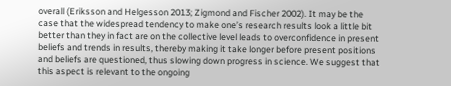overall (Eriksson and Helgesson 2013; Zigmond and Fischer 2002). It may be the case that the widespread tendency to make one’s research results look a little bit better than they in fact are on the collective level leads to overconfidence in present beliefs and trends in results, thereby making it take longer before present positions and beliefs are questioned, thus slowing down progress in science. We suggest that this aspect is relevant to the ongoing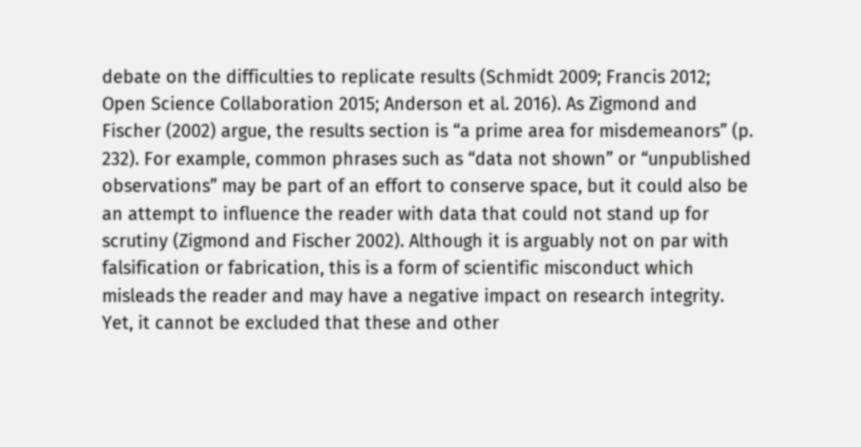debate on the difficulties to replicate results (Schmidt 2009; Francis 2012; Open Science Collaboration 2015; Anderson et al. 2016). As Zigmond and Fischer (2002) argue, the results section is “a prime area for misdemeanors” (p. 232). For example, common phrases such as “data not shown” or “unpublished observations” may be part of an effort to conserve space, but it could also be an attempt to influence the reader with data that could not stand up for scrutiny (Zigmond and Fischer 2002). Although it is arguably not on par with falsification or fabrication, this is a form of scientific misconduct which misleads the reader and may have a negative impact on research integrity. Yet, it cannot be excluded that these and other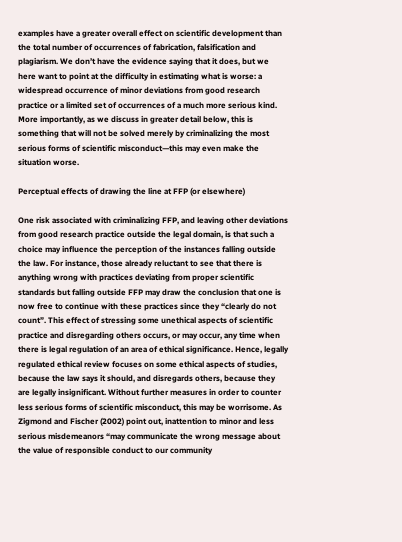examples have a greater overall effect on scientific development than the total number of occurrences of fabrication, falsification and plagiarism. We don’t have the evidence saying that it does, but we here want to point at the difficulty in estimating what is worse: a widespread occurrence of minor deviations from good research practice or a limited set of occurrences of a much more serious kind. More importantly, as we discuss in greater detail below, this is something that will not be solved merely by criminalizing the most serious forms of scientific misconduct—this may even make the situation worse.

Perceptual effects of drawing the line at FFP (or elsewhere)

One risk associated with criminalizing FFP, and leaving other deviations from good research practice outside the legal domain, is that such a choice may influence the perception of the instances falling outside the law. For instance, those already reluctant to see that there is anything wrong with practices deviating from proper scientific standards but falling outside FFP may draw the conclusion that one is now free to continue with these practices since they “clearly do not count”. This effect of stressing some unethical aspects of scientific practice and disregarding others occurs, or may occur, any time when there is legal regulation of an area of ethical significance. Hence, legally regulated ethical review focuses on some ethical aspects of studies, because the law says it should, and disregards others, because they are legally insignificant. Without further measures in order to counter less serious forms of scientific misconduct, this may be worrisome. As Zigmond and Fischer (2002) point out, inattention to minor and less serious misdemeanors “may communicate the wrong message about the value of responsible conduct to our community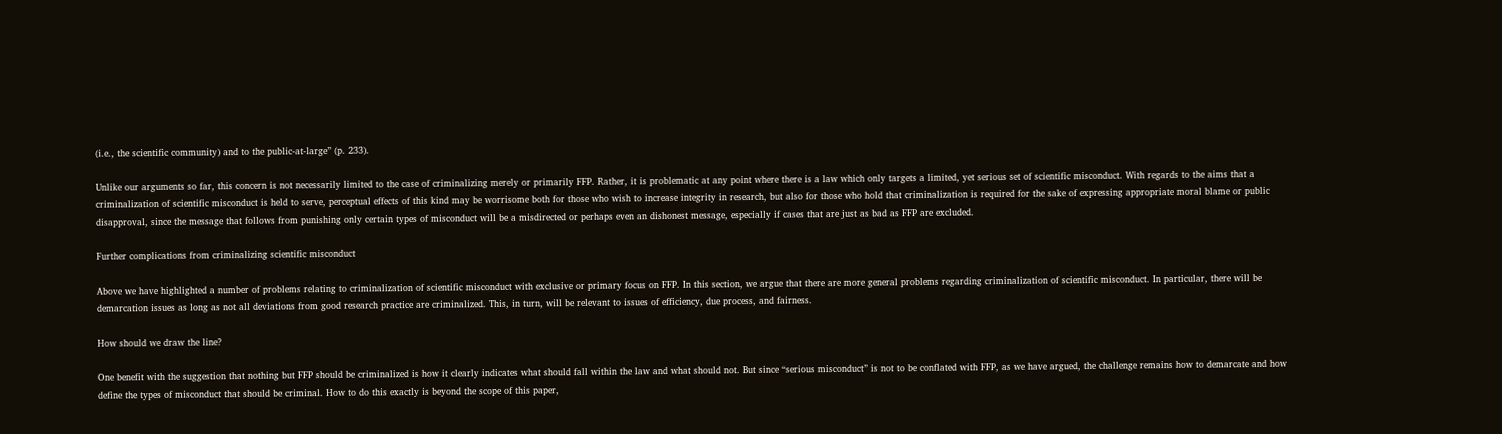(i.e., the scientific community) and to the public-at-large” (p. 233).

Unlike our arguments so far, this concern is not necessarily limited to the case of criminalizing merely or primarily FFP. Rather, it is problematic at any point where there is a law which only targets a limited, yet serious set of scientific misconduct. With regards to the aims that a criminalization of scientific misconduct is held to serve, perceptual effects of this kind may be worrisome both for those who wish to increase integrity in research, but also for those who hold that criminalization is required for the sake of expressing appropriate moral blame or public disapproval, since the message that follows from punishing only certain types of misconduct will be a misdirected or perhaps even an dishonest message, especially if cases that are just as bad as FFP are excluded.

Further complications from criminalizing scientific misconduct

Above we have highlighted a number of problems relating to criminalization of scientific misconduct with exclusive or primary focus on FFP. In this section, we argue that there are more general problems regarding criminalization of scientific misconduct. In particular, there will be demarcation issues as long as not all deviations from good research practice are criminalized. This, in turn, will be relevant to issues of efficiency, due process, and fairness.

How should we draw the line?

One benefit with the suggestion that nothing but FFP should be criminalized is how it clearly indicates what should fall within the law and what should not. But since “serious misconduct” is not to be conflated with FFP, as we have argued, the challenge remains how to demarcate and how define the types of misconduct that should be criminal. How to do this exactly is beyond the scope of this paper,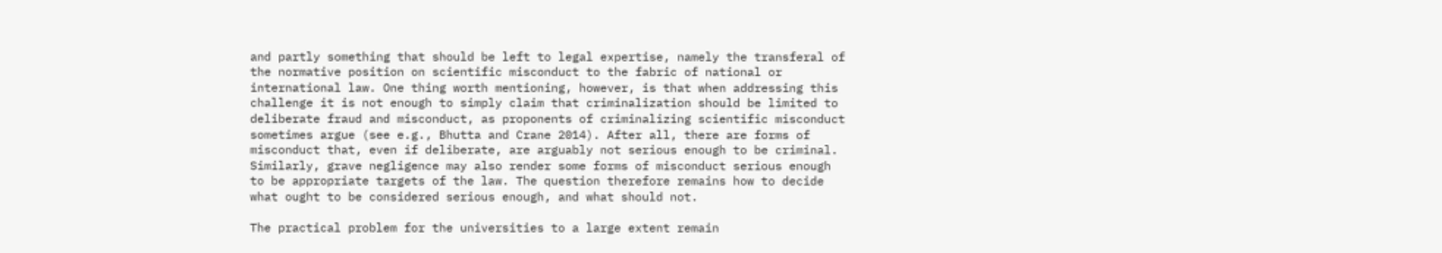and partly something that should be left to legal expertise, namely the transferal of the normative position on scientific misconduct to the fabric of national or international law. One thing worth mentioning, however, is that when addressing this challenge it is not enough to simply claim that criminalization should be limited to deliberate fraud and misconduct, as proponents of criminalizing scientific misconduct sometimes argue (see e.g., Bhutta and Crane 2014). After all, there are forms of misconduct that, even if deliberate, are arguably not serious enough to be criminal. Similarly, grave negligence may also render some forms of misconduct serious enough to be appropriate targets of the law. The question therefore remains how to decide what ought to be considered serious enough, and what should not.

The practical problem for the universities to a large extent remain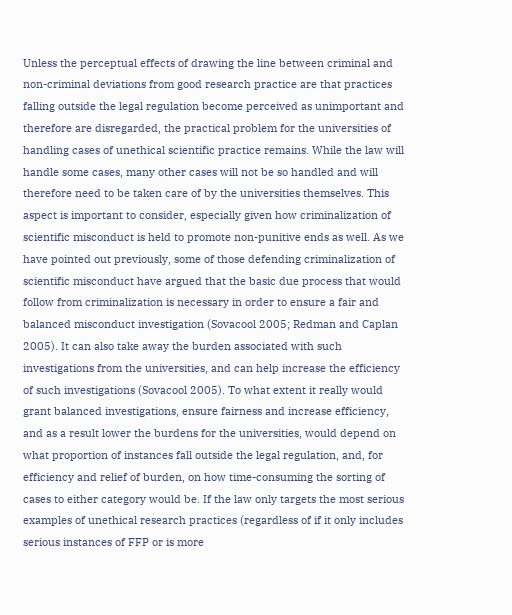Unless the perceptual effects of drawing the line between criminal and non-criminal deviations from good research practice are that practices falling outside the legal regulation become perceived as unimportant and therefore are disregarded, the practical problem for the universities of handling cases of unethical scientific practice remains. While the law will handle some cases, many other cases will not be so handled and will therefore need to be taken care of by the universities themselves. This aspect is important to consider, especially given how criminalization of scientific misconduct is held to promote non-punitive ends as well. As we have pointed out previously, some of those defending criminalization of scientific misconduct have argued that the basic due process that would follow from criminalization is necessary in order to ensure a fair and balanced misconduct investigation (Sovacool 2005; Redman and Caplan 2005). It can also take away the burden associated with such investigations from the universities, and can help increase the efficiency of such investigations (Sovacool 2005). To what extent it really would grant balanced investigations, ensure fairness and increase efficiency, and as a result lower the burdens for the universities, would depend on what proportion of instances fall outside the legal regulation, and, for efficiency and relief of burden, on how time-consuming the sorting of cases to either category would be. If the law only targets the most serious examples of unethical research practices (regardless of if it only includes serious instances of FFP or is more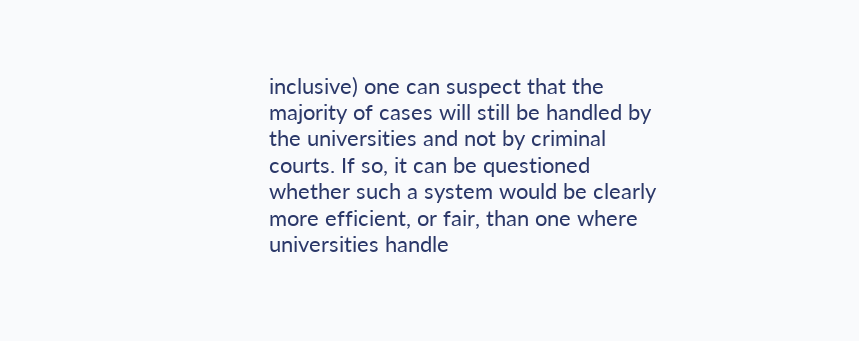inclusive) one can suspect that the majority of cases will still be handled by the universities and not by criminal courts. If so, it can be questioned whether such a system would be clearly more efficient, or fair, than one where universities handle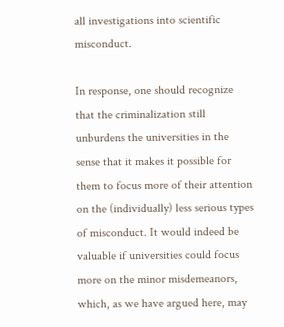all investigations into scientific misconduct.

In response, one should recognize that the criminalization still unburdens the universities in the sense that it makes it possible for them to focus more of their attention on the (individually) less serious types of misconduct. It would indeed be valuable if universities could focus more on the minor misdemeanors, which, as we have argued here, may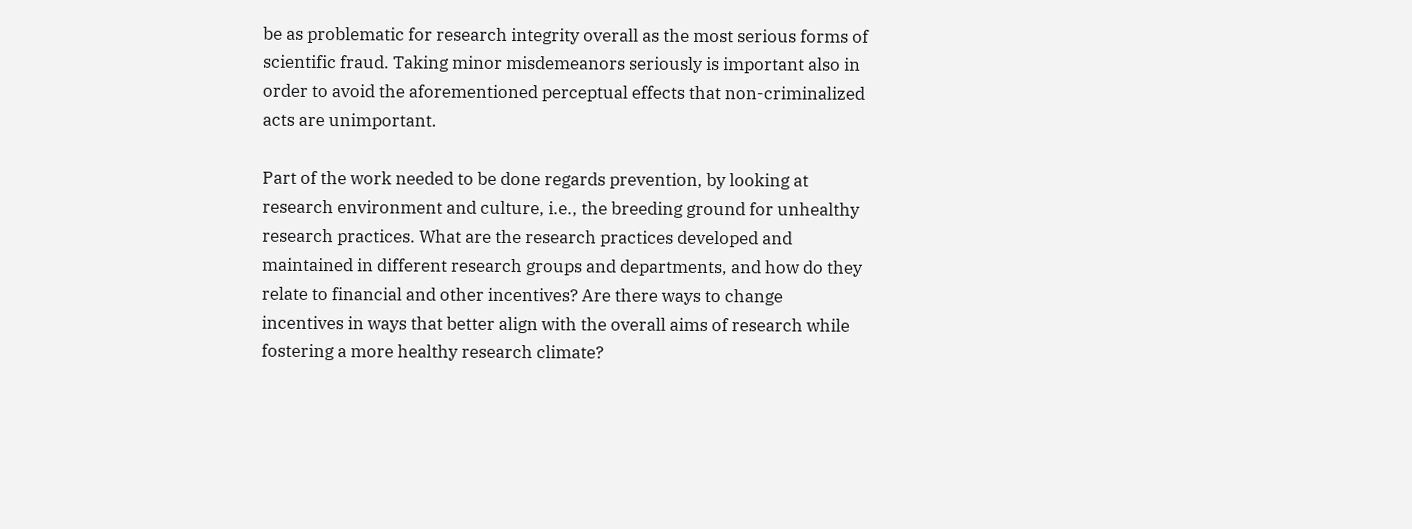be as problematic for research integrity overall as the most serious forms of scientific fraud. Taking minor misdemeanors seriously is important also in order to avoid the aforementioned perceptual effects that non-criminalized acts are unimportant.

Part of the work needed to be done regards prevention, by looking at research environment and culture, i.e., the breeding ground for unhealthy research practices. What are the research practices developed and maintained in different research groups and departments, and how do they relate to financial and other incentives? Are there ways to change incentives in ways that better align with the overall aims of research while fostering a more healthy research climate?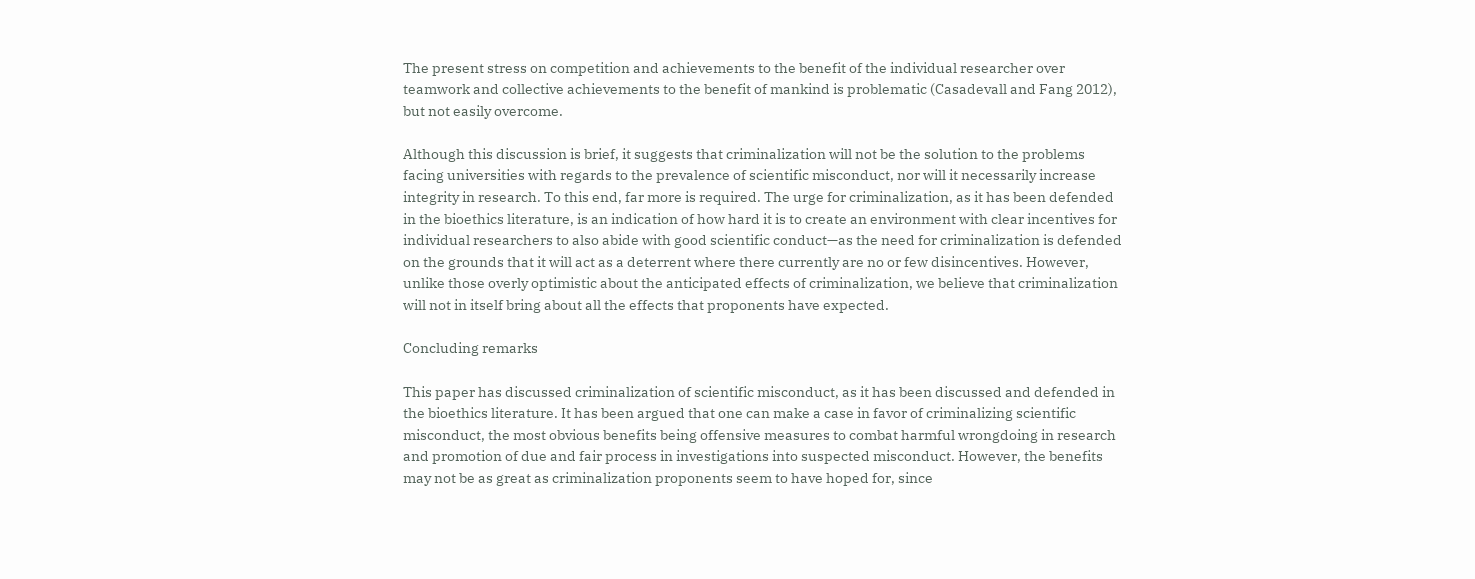The present stress on competition and achievements to the benefit of the individual researcher over teamwork and collective achievements to the benefit of mankind is problematic (Casadevall and Fang 2012), but not easily overcome.

Although this discussion is brief, it suggests that criminalization will not be the solution to the problems facing universities with regards to the prevalence of scientific misconduct, nor will it necessarily increase integrity in research. To this end, far more is required. The urge for criminalization, as it has been defended in the bioethics literature, is an indication of how hard it is to create an environment with clear incentives for individual researchers to also abide with good scientific conduct—as the need for criminalization is defended on the grounds that it will act as a deterrent where there currently are no or few disincentives. However, unlike those overly optimistic about the anticipated effects of criminalization, we believe that criminalization will not in itself bring about all the effects that proponents have expected.

Concluding remarks

This paper has discussed criminalization of scientific misconduct, as it has been discussed and defended in the bioethics literature. It has been argued that one can make a case in favor of criminalizing scientific misconduct, the most obvious benefits being offensive measures to combat harmful wrongdoing in research and promotion of due and fair process in investigations into suspected misconduct. However, the benefits may not be as great as criminalization proponents seem to have hoped for, since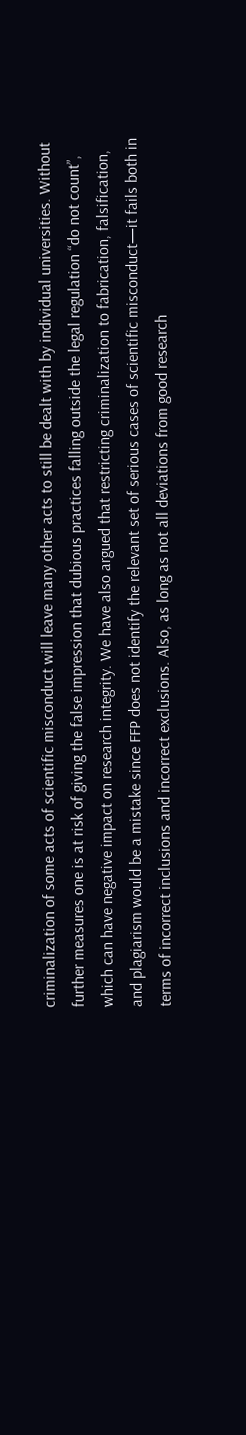criminalization of some acts of scientific misconduct will leave many other acts to still be dealt with by individual universities. Without further measures one is at risk of giving the false impression that dubious practices falling outside the legal regulation “do not count”, which can have negative impact on research integrity. We have also argued that restricting criminalization to fabrication, falsification, and plagiarism would be a mistake since FFP does not identify the relevant set of serious cases of scientific misconduct—it fails both in terms of incorrect inclusions and incorrect exclusions. Also, as long as not all deviations from good research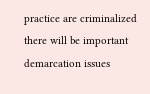practice are criminalized there will be important demarcation issues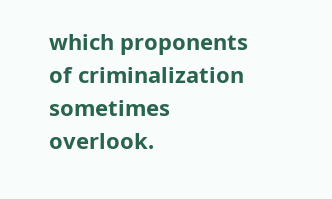which proponents of criminalization sometimes overlook.